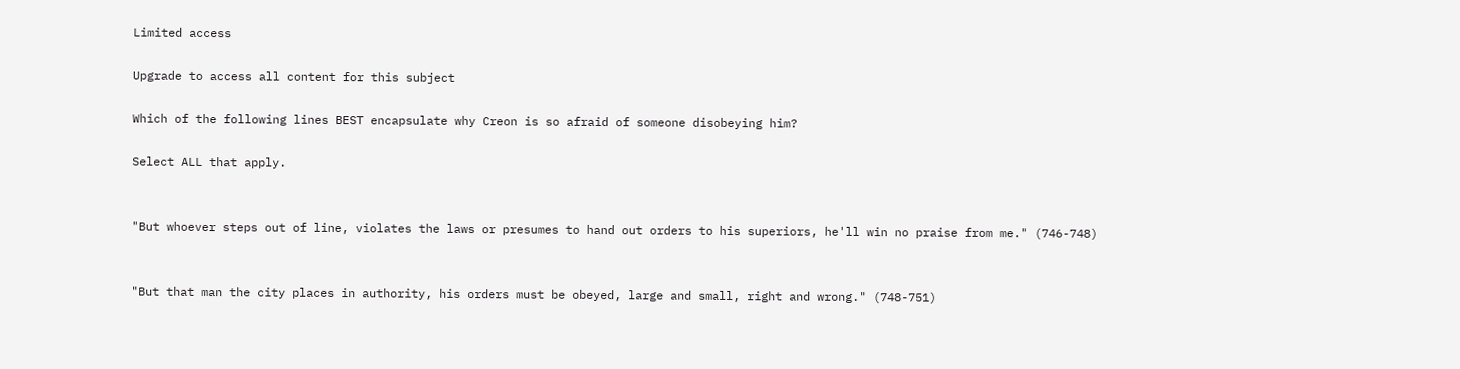Limited access

Upgrade to access all content for this subject

Which of the following lines BEST encapsulate why Creon is so afraid of someone disobeying him?

Select ALL that apply.


"But whoever steps out of line, violates the laws or presumes to hand out orders to his superiors, he'll win no praise from me." (746-748)


"But that man the city places in authority, his orders must be obeyed, large and small, right and wrong." (748-751)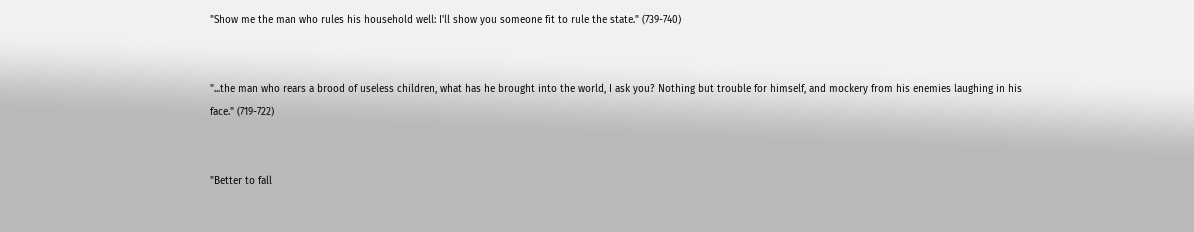"Show me the man who rules his household well: I'll show you someone fit to rule the state." (739-740)


"...the man who rears a brood of useless children, what has he brought into the world, I ask you? Nothing but trouble for himself, and mockery from his enemies laughing in his face." (719-722)


"Better to fall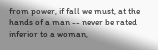from power, if fall we must, at the hands of a man -- never be rated inferior to a woman,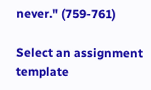never." (759-761)

Select an assignment template